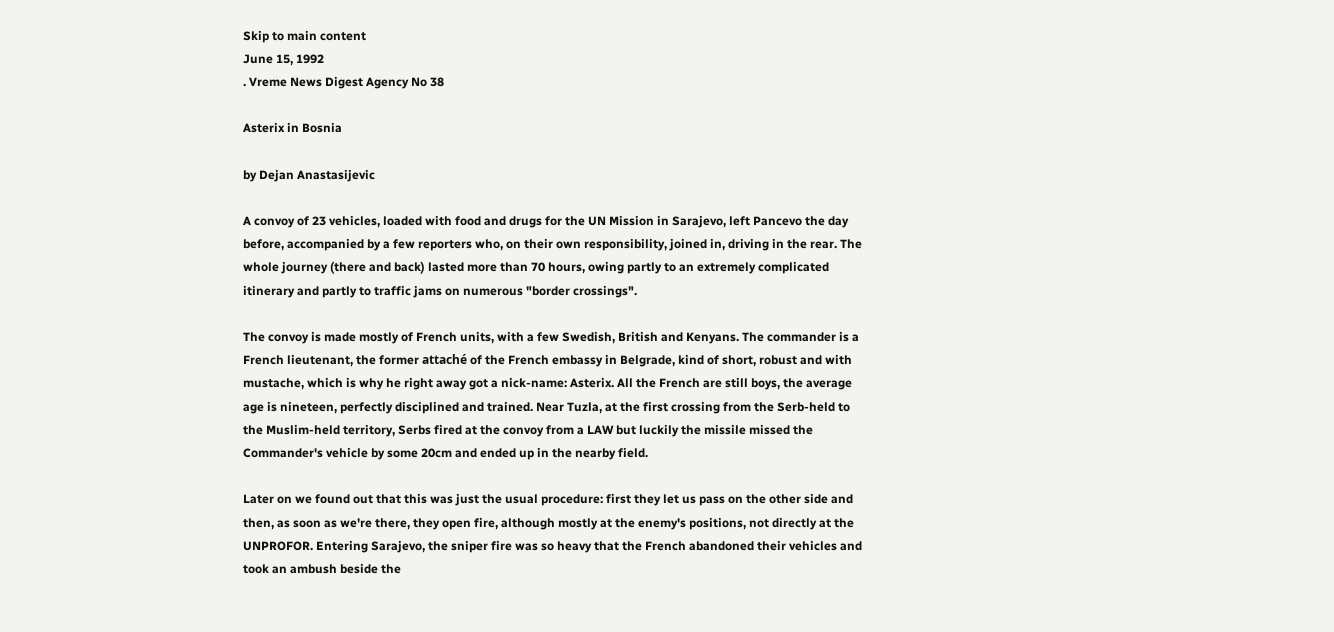Skip to main content
June 15, 1992
. Vreme News Digest Agency No 38

Asterix in Bosnia

by Dejan Anastasijevic

A convoy of 23 vehicles, loaded with food and drugs for the UN Mission in Sarajevo, left Pancevo the day before, accompanied by a few reporters who, on their own responsibility, joined in, driving in the rear. The whole journey (there and back) lasted more than 70 hours, owing partly to an extremely complicated itinerary and partly to traffic jams on numerous "border crossings".

The convoy is made mostly of French units, with a few Swedish, British and Kenyans. The commander is a French lieutenant, the former attaché of the French embassy in Belgrade, kind of short, robust and with mustache, which is why he right away got a nick-name: Asterix. All the French are still boys, the average age is nineteen, perfectly disciplined and trained. Near Tuzla, at the first crossing from the Serb-held to the Muslim-held territory, Serbs fired at the convoy from a LAW but luckily the missile missed the Commander's vehicle by some 20cm and ended up in the nearby field.

Later on we found out that this was just the usual procedure: first they let us pass on the other side and then, as soon as we're there, they open fire, although mostly at the enemy's positions, not directly at the UNPROFOR. Entering Sarajevo, the sniper fire was so heavy that the French abandoned their vehicles and took an ambush beside the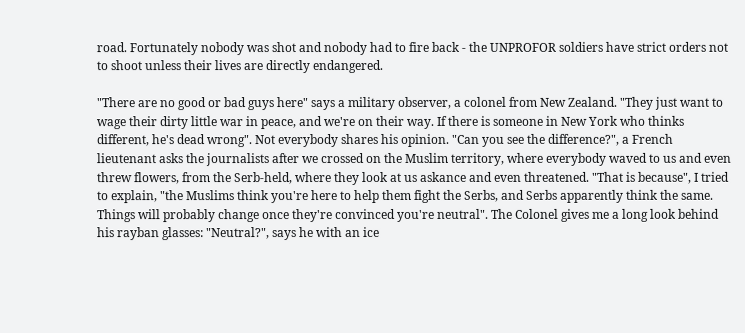road. Fortunately nobody was shot and nobody had to fire back - the UNPROFOR soldiers have strict orders not to shoot unless their lives are directly endangered.

"There are no good or bad guys here" says a military observer, a colonel from New Zealand. "They just want to wage their dirty little war in peace, and we're on their way. If there is someone in New York who thinks different, he's dead wrong". Not everybody shares his opinion. "Can you see the difference?", a French lieutenant asks the journalists after we crossed on the Muslim territory, where everybody waved to us and even threw flowers, from the Serb-held, where they look at us askance and even threatened. "That is because", I tried to explain, "the Muslims think you're here to help them fight the Serbs, and Serbs apparently think the same. Things will probably change once they're convinced you're neutral". The Colonel gives me a long look behind his rayban glasses: "Neutral?", says he with an ice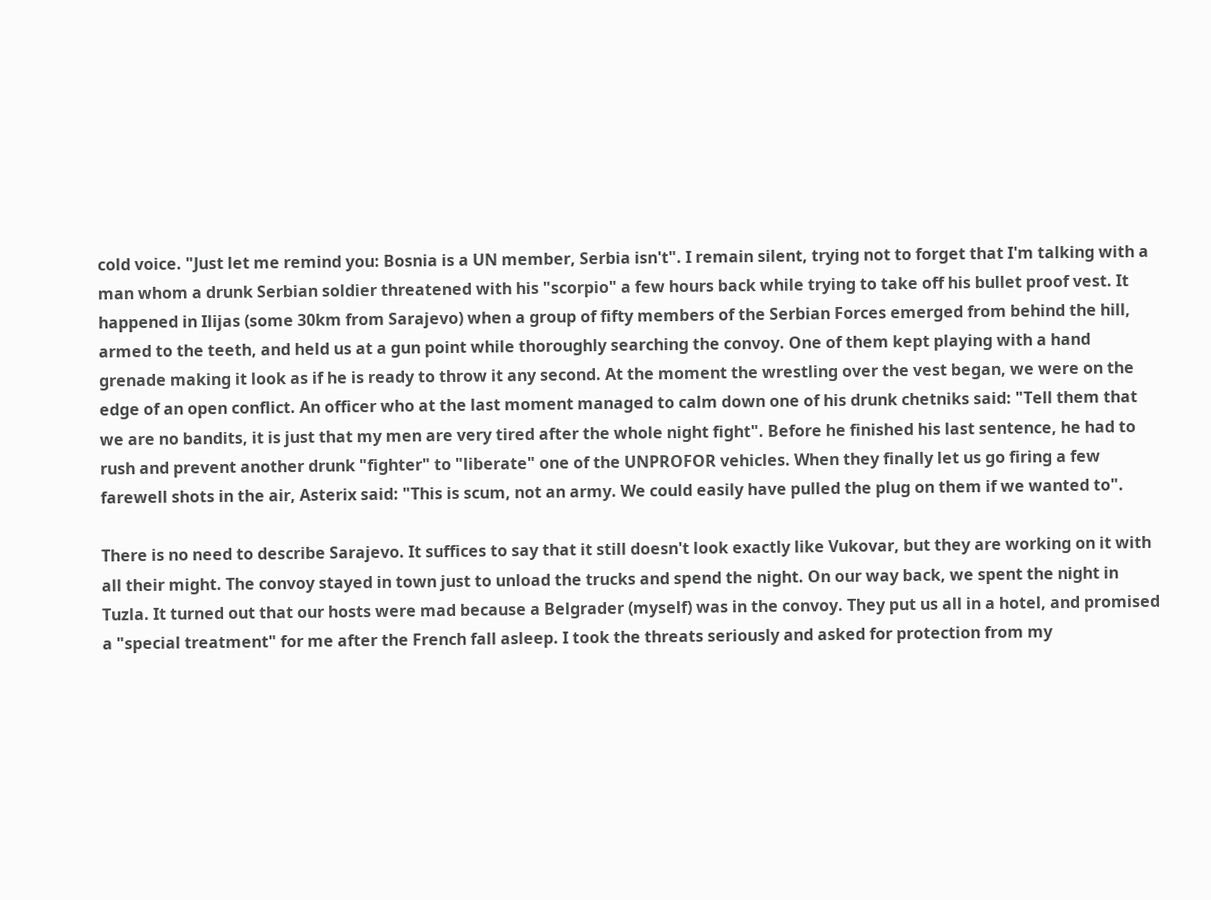cold voice. "Just let me remind you: Bosnia is a UN member, Serbia isn't". I remain silent, trying not to forget that I'm talking with a man whom a drunk Serbian soldier threatened with his "scorpio" a few hours back while trying to take off his bullet proof vest. It happened in Ilijas (some 30km from Sarajevo) when a group of fifty members of the Serbian Forces emerged from behind the hill, armed to the teeth, and held us at a gun point while thoroughly searching the convoy. One of them kept playing with a hand grenade making it look as if he is ready to throw it any second. At the moment the wrestling over the vest began, we were on the edge of an open conflict. An officer who at the last moment managed to calm down one of his drunk chetniks said: "Tell them that we are no bandits, it is just that my men are very tired after the whole night fight". Before he finished his last sentence, he had to rush and prevent another drunk "fighter" to "liberate" one of the UNPROFOR vehicles. When they finally let us go firing a few farewell shots in the air, Asterix said: "This is scum, not an army. We could easily have pulled the plug on them if we wanted to".

There is no need to describe Sarajevo. It suffices to say that it still doesn't look exactly like Vukovar, but they are working on it with all their might. The convoy stayed in town just to unload the trucks and spend the night. On our way back, we spent the night in Tuzla. It turned out that our hosts were mad because a Belgrader (myself) was in the convoy. They put us all in a hotel, and promised a "special treatment" for me after the French fall asleep. I took the threats seriously and asked for protection from my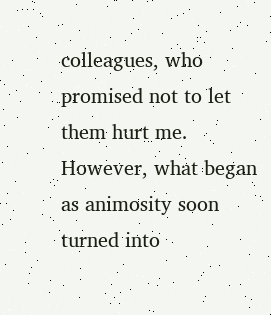colleagues, who promised not to let them hurt me. However, what began as animosity soon turned into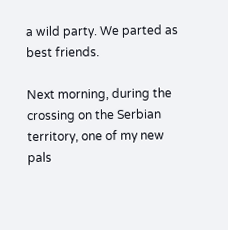a wild party. We parted as best friends.

Next morning, during the crossing on the Serbian territory, one of my new pals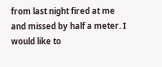from last night fired at me and missed by half a meter. I would like to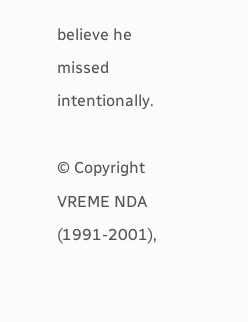believe he missed intentionally.

© Copyright VREME NDA (1991-2001),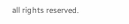all rights reserved.